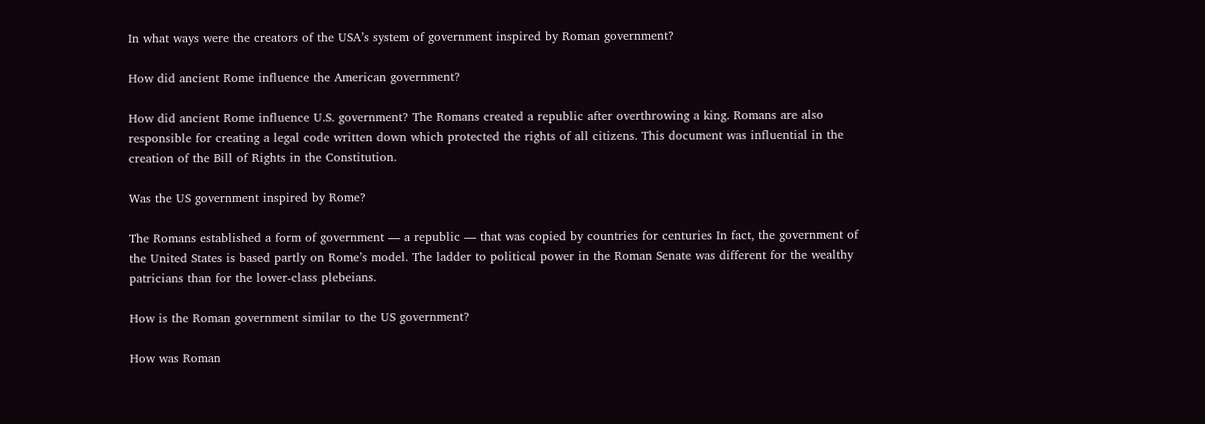In what ways were the creators of the USA’s system of government inspired by Roman government?

How did ancient Rome influence the American government?

How did ancient Rome influence U.S. government? The Romans created a republic after overthrowing a king. Romans are also responsible for creating a legal code written down which protected the rights of all citizens. This document was influential in the creation of the Bill of Rights in the Constitution.

Was the US government inspired by Rome?

The Romans established a form of government — a republic — that was copied by countries for centuries In fact, the government of the United States is based partly on Rome’s model. The ladder to political power in the Roman Senate was different for the wealthy patricians than for the lower-class plebeians.

How is the Roman government similar to the US government?

How was Roman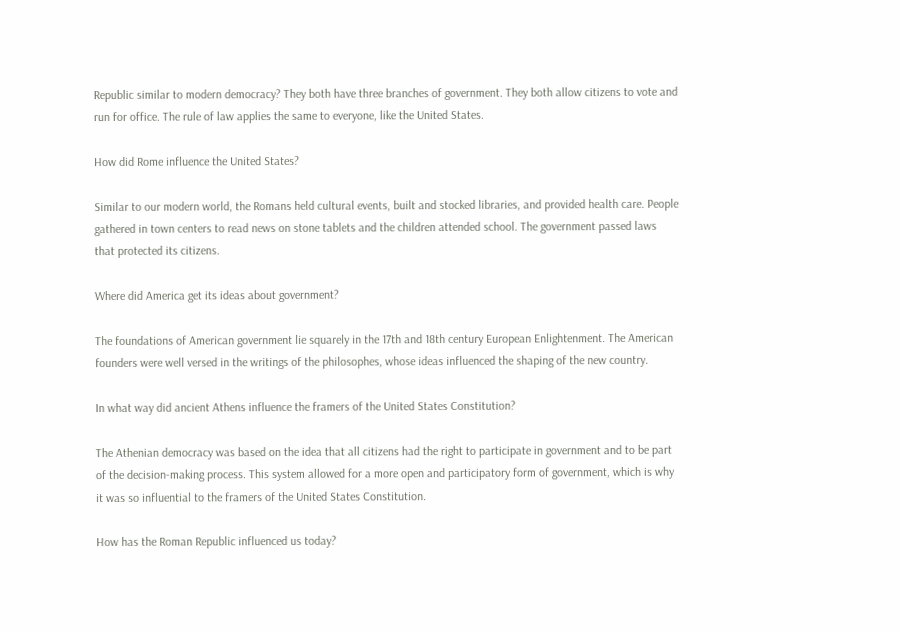Republic similar to modern democracy? They both have three branches of government. They both allow citizens to vote and run for office. The rule of law applies the same to everyone, like the United States.

How did Rome influence the United States?

Similar to our modern world, the Romans held cultural events, built and stocked libraries, and provided health care. People gathered in town centers to read news on stone tablets and the children attended school. The government passed laws that protected its citizens.

Where did America get its ideas about government?

The foundations of American government lie squarely in the 17th and 18th century European Enlightenment. The American founders were well versed in the writings of the philosophes, whose ideas influenced the shaping of the new country.

In what way did ancient Athens influence the framers of the United States Constitution?

The Athenian democracy was based on the idea that all citizens had the right to participate in government and to be part of the decision-making process. This system allowed for a more open and participatory form of government, which is why it was so influential to the framers of the United States Constitution.

How has the Roman Republic influenced us today?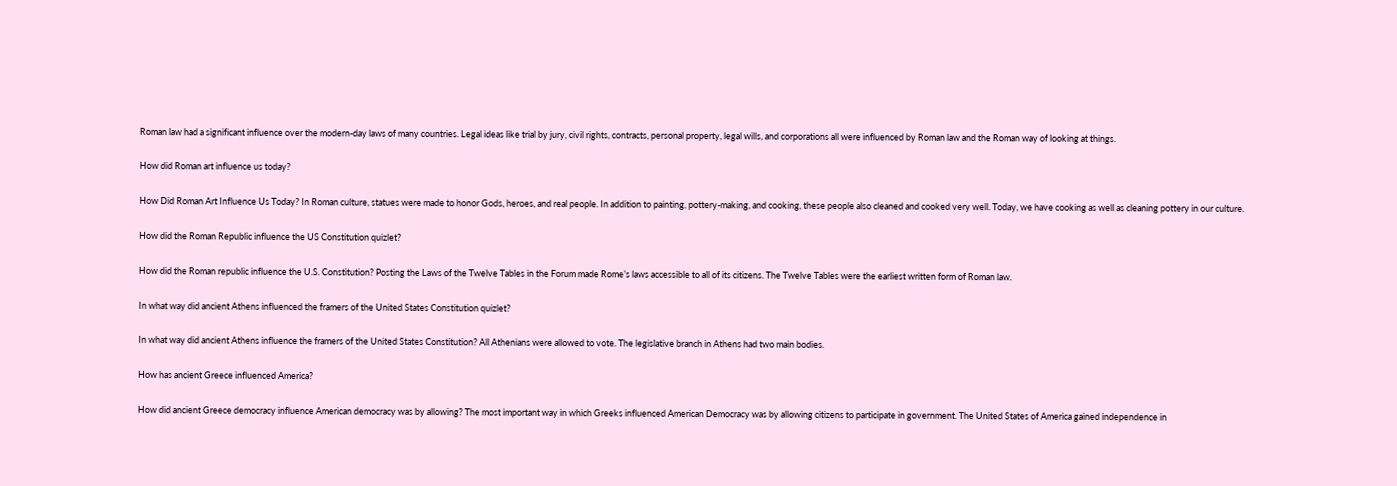Roman law had a significant influence over the modern-day laws of many countries. Legal ideas like trial by jury, civil rights, contracts, personal property, legal wills, and corporations all were influenced by Roman law and the Roman way of looking at things.

How did Roman art influence us today?

How Did Roman Art Influence Us Today? In Roman culture, statues were made to honor Gods, heroes, and real people. In addition to painting, pottery-making, and cooking, these people also cleaned and cooked very well. Today, we have cooking as well as cleaning pottery in our culture.

How did the Roman Republic influence the US Constitution quizlet?

How did the Roman republic influence the U.S. Constitution? Posting the Laws of the Twelve Tables in the Forum made Rome’s laws accessible to all of its citizens. The Twelve Tables were the earliest written form of Roman law.

In what way did ancient Athens influenced the framers of the United States Constitution quizlet?

In what way did ancient Athens influence the framers of the United States Constitution? All Athenians were allowed to vote. The legislative branch in Athens had two main bodies.

How has ancient Greece influenced America?

How did ancient Greece democracy influence American democracy was by allowing? The most important way in which Greeks influenced American Democracy was by allowing citizens to participate in government. The United States of America gained independence in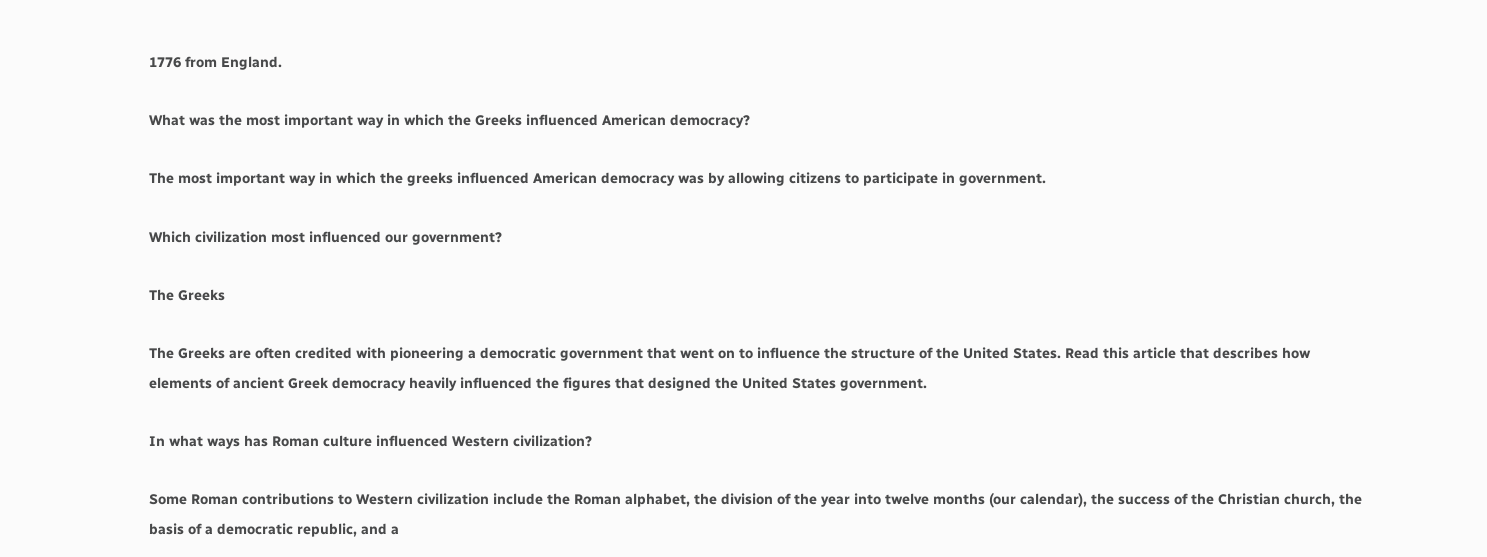1776 from England.

What was the most important way in which the Greeks influenced American democracy?

The most important way in which the greeks influenced American democracy was by allowing citizens to participate in government.

Which civilization most influenced our government?

The Greeks

The Greeks are often credited with pioneering a democratic government that went on to influence the structure of the United States. Read this article that describes how elements of ancient Greek democracy heavily influenced the figures that designed the United States government.

In what ways has Roman culture influenced Western civilization?

Some Roman contributions to Western civilization include the Roman alphabet, the division of the year into twelve months (our calendar), the success of the Christian church, the basis of a democratic republic, and a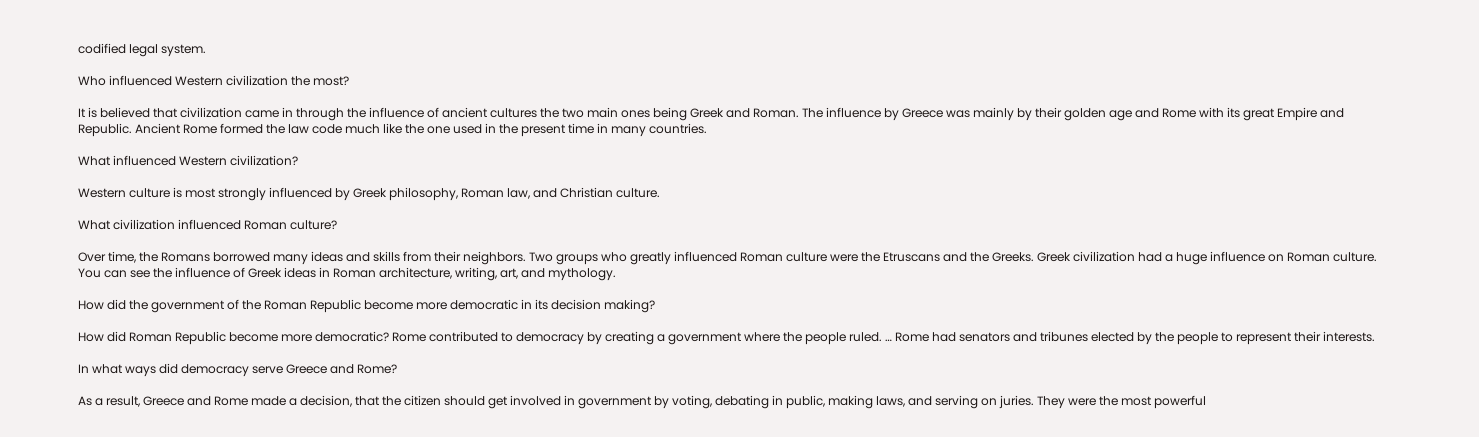codified legal system.

Who influenced Western civilization the most?

It is believed that civilization came in through the influence of ancient cultures the two main ones being Greek and Roman. The influence by Greece was mainly by their golden age and Rome with its great Empire and Republic. Ancient Rome formed the law code much like the one used in the present time in many countries.

What influenced Western civilization?

Western culture is most strongly influenced by Greek philosophy, Roman law, and Christian culture.

What civilization influenced Roman culture?

Over time, the Romans borrowed many ideas and skills from their neighbors. Two groups who greatly influenced Roman culture were the Etruscans and the Greeks. Greek civilization had a huge influence on Roman culture. You can see the influence of Greek ideas in Roman architecture, writing, art, and mythology.

How did the government of the Roman Republic become more democratic in its decision making?

How did Roman Republic become more democratic? Rome contributed to democracy by creating a government where the people ruled. … Rome had senators and tribunes elected by the people to represent their interests.

In what ways did democracy serve Greece and Rome?

As a result, Greece and Rome made a decision, that the citizen should get involved in government by voting, debating in public, making laws, and serving on juries. They were the most powerful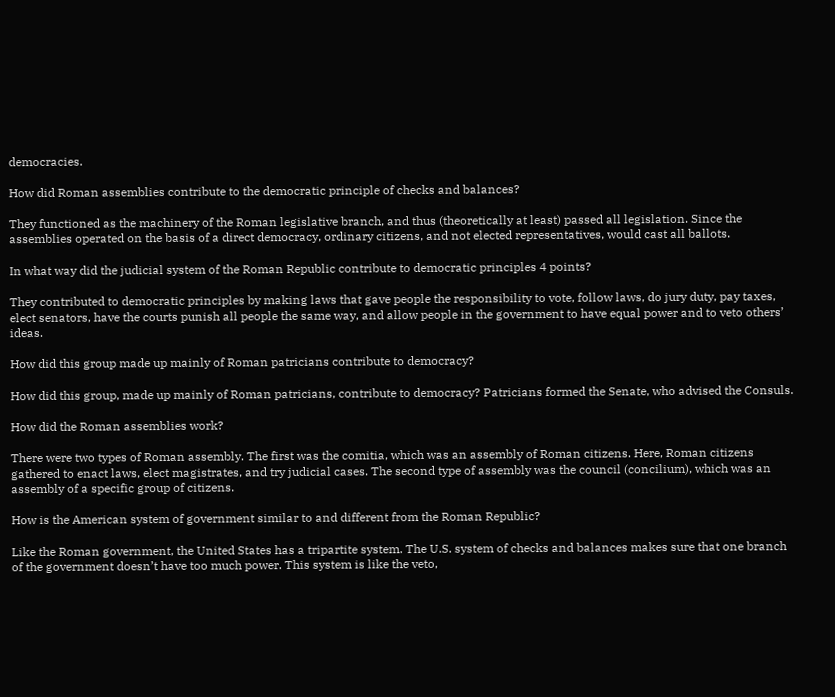democracies.

How did Roman assemblies contribute to the democratic principle of checks and balances?

They functioned as the machinery of the Roman legislative branch, and thus (theoretically at least) passed all legislation. Since the assemblies operated on the basis of a direct democracy, ordinary citizens, and not elected representatives, would cast all ballots.

In what way did the judicial system of the Roman Republic contribute to democratic principles 4 points?

They contributed to democratic principles by making laws that gave people the responsibility to vote, follow laws, do jury duty, pay taxes, elect senators, have the courts punish all people the same way, and allow people in the government to have equal power and to veto others’ ideas.

How did this group made up mainly of Roman patricians contribute to democracy?

How did this group, made up mainly of Roman patricians, contribute to democracy? Patricians formed the Senate, who advised the Consuls.

How did the Roman assemblies work?

There were two types of Roman assembly. The first was the comitia, which was an assembly of Roman citizens. Here, Roman citizens gathered to enact laws, elect magistrates, and try judicial cases. The second type of assembly was the council (concilium), which was an assembly of a specific group of citizens.

How is the American system of government similar to and different from the Roman Republic?

Like the Roman government, the United States has a tripartite system. The U.S. system of checks and balances makes sure that one branch of the government doesn’t have too much power. This system is like the veto,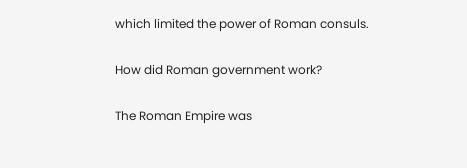which limited the power of Roman consuls.

How did Roman government work?

The Roman Empire was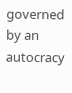governed by an autocracy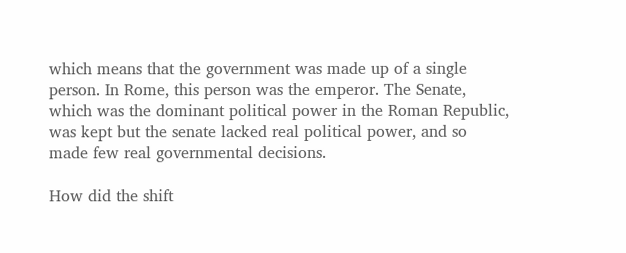which means that the government was made up of a single person. In Rome, this person was the emperor. The Senate, which was the dominant political power in the Roman Republic, was kept but the senate lacked real political power, and so made few real governmental decisions.

How did the shift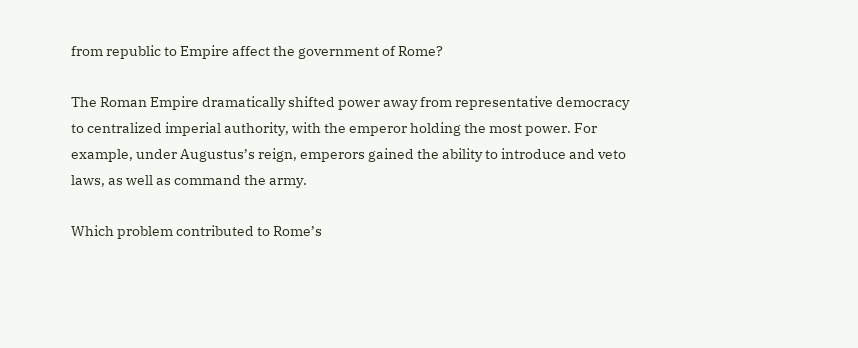from republic to Empire affect the government of Rome?

The Roman Empire dramatically shifted power away from representative democracy to centralized imperial authority, with the emperor holding the most power. For example, under Augustus’s reign, emperors gained the ability to introduce and veto laws, as well as command the army.

Which problem contributed to Rome’s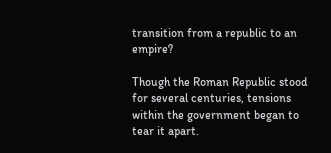transition from a republic to an empire?

Though the Roman Republic stood for several centuries, tensions within the government began to tear it apart.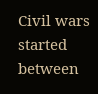Civil wars started between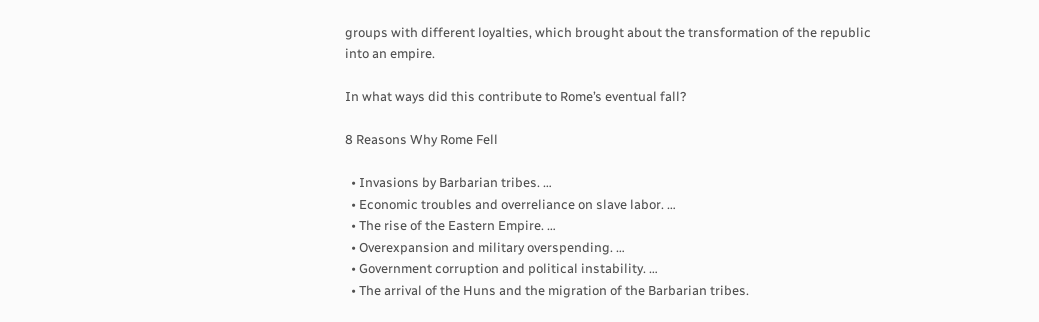groups with different loyalties, which brought about the transformation of the republic into an empire.

In what ways did this contribute to Rome’s eventual fall?

8 Reasons Why Rome Fell

  • Invasions by Barbarian tribes. …
  • Economic troubles and overreliance on slave labor. …
  • The rise of the Eastern Empire. …
  • Overexpansion and military overspending. …
  • Government corruption and political instability. …
  • The arrival of the Huns and the migration of the Barbarian tribes.